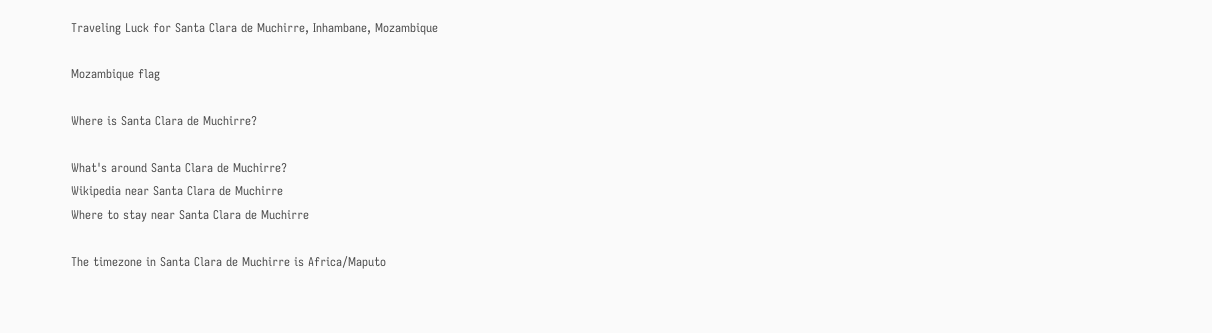Traveling Luck for Santa Clara de Muchirre, Inhambane, Mozambique

Mozambique flag

Where is Santa Clara de Muchirre?

What's around Santa Clara de Muchirre?
Wikipedia near Santa Clara de Muchirre
Where to stay near Santa Clara de Muchirre

The timezone in Santa Clara de Muchirre is Africa/Maputo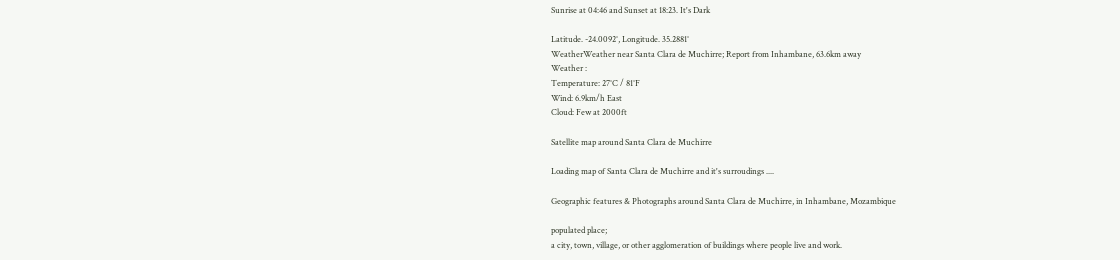Sunrise at 04:46 and Sunset at 18:23. It's Dark

Latitude. -24.0092°, Longitude. 35.2881°
WeatherWeather near Santa Clara de Muchirre; Report from Inhambane, 63.6km away
Weather :
Temperature: 27°C / 81°F
Wind: 6.9km/h East
Cloud: Few at 2000ft

Satellite map around Santa Clara de Muchirre

Loading map of Santa Clara de Muchirre and it's surroudings ....

Geographic features & Photographs around Santa Clara de Muchirre, in Inhambane, Mozambique

populated place;
a city, town, village, or other agglomeration of buildings where people live and work.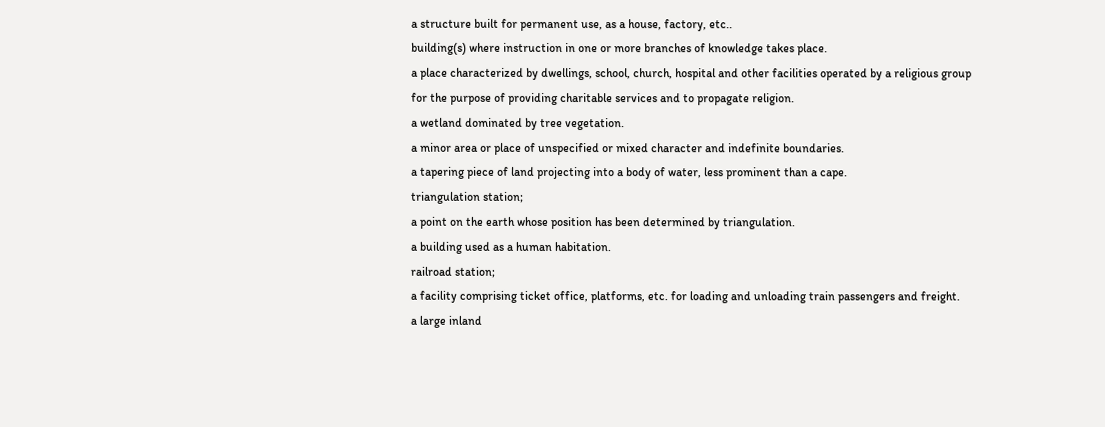a structure built for permanent use, as a house, factory, etc..
building(s) where instruction in one or more branches of knowledge takes place.
a place characterized by dwellings, school, church, hospital and other facilities operated by a religious group for the purpose of providing charitable services and to propagate religion.
a wetland dominated by tree vegetation.
a minor area or place of unspecified or mixed character and indefinite boundaries.
a tapering piece of land projecting into a body of water, less prominent than a cape.
triangulation station;
a point on the earth whose position has been determined by triangulation.
a building used as a human habitation.
railroad station;
a facility comprising ticket office, platforms, etc. for loading and unloading train passengers and freight.
a large inland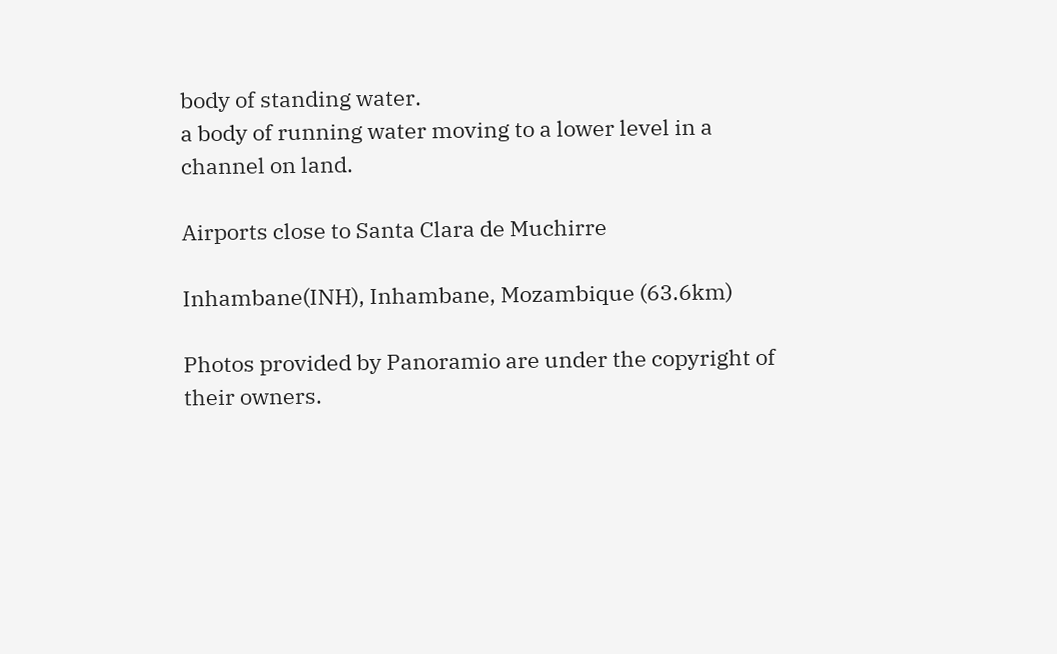body of standing water.
a body of running water moving to a lower level in a channel on land.

Airports close to Santa Clara de Muchirre

Inhambane(INH), Inhambane, Mozambique (63.6km)

Photos provided by Panoramio are under the copyright of their owners.